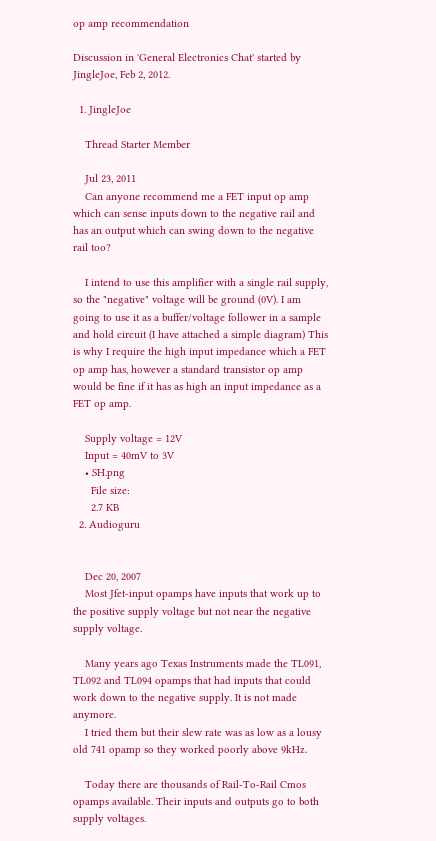op amp recommendation

Discussion in 'General Electronics Chat' started by JingleJoe, Feb 2, 2012.

  1. JingleJoe

    Thread Starter Member

    Jul 23, 2011
    Can anyone recommend me a FET input op amp which can sense inputs down to the negative rail and has an output which can swing down to the negative rail too?

    I intend to use this amplifier with a single rail supply, so the "negative" voltage will be ground (0V). I am going to use it as a buffer/voltage follower in a sample and hold circuit (I have attached a simple diagram) This is why I require the high input impedance which a FET op amp has, however a standard transistor op amp would be fine if it has as high an input impedance as a FET op amp.

    Supply voltage = 12V
    Input = 40mV to 3V
    • SH.png
      File size:
      2.7 KB
  2. Audioguru


    Dec 20, 2007
    Most Jfet-input opamps have inputs that work up to the positive supply voltage but not near the negative supply voltage.

    Many years ago Texas Instruments made the TL091, TL092 and TL094 opamps that had inputs that could work down to the negative supply. It is not made anymore.
    I tried them but their slew rate was as low as a lousy old 741 opamp so they worked poorly above 9kHz.

    Today there are thousands of Rail-To-Rail Cmos opamps available. Their inputs and outputs go to both supply voltages.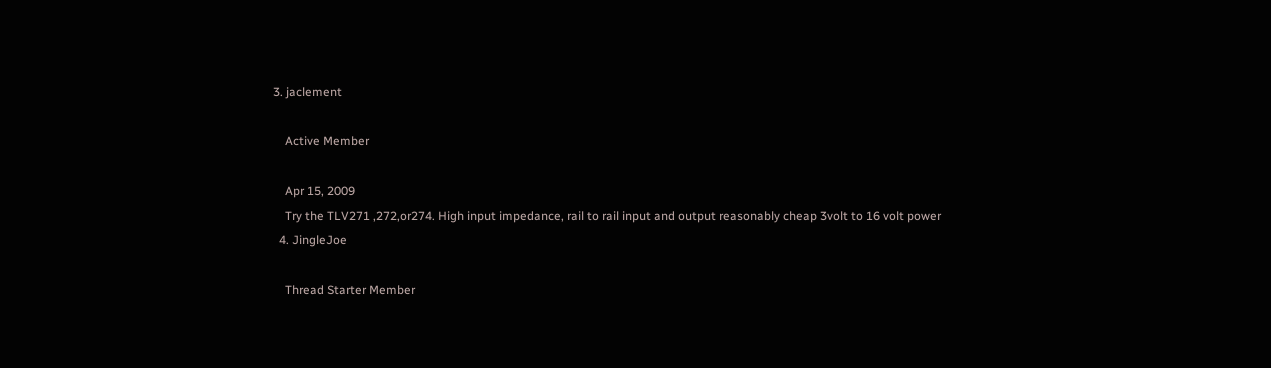3. jaclement

    Active Member

    Apr 15, 2009
    Try the TLV271 ,272,or274. High input impedance, rail to rail input and output reasonably cheap 3volt to 16 volt power
  4. JingleJoe

    Thread Starter Member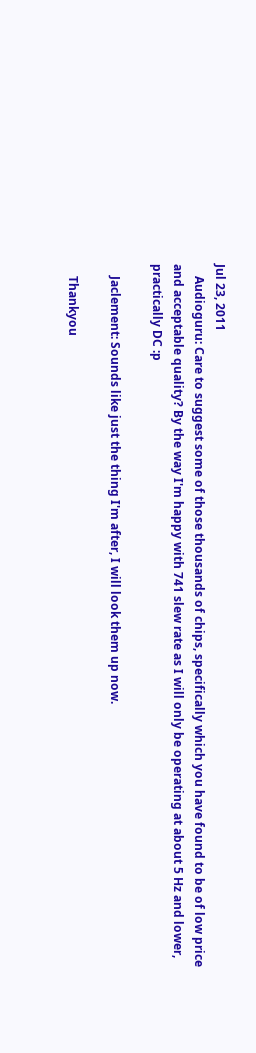Jul 23, 2011
    Audioguru: Care to suggest some of those thousands of chips, specifically which you have found to be of low price and acceptable quality? By the way I'm happy with 741 slew rate as I will only be operating at about 5 Hz and lower, practically DC :p

    Jaclement: Sounds like just the thing I'm after, I will look them up now.

    Thankyou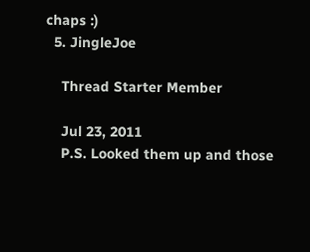chaps :)
  5. JingleJoe

    Thread Starter Member

    Jul 23, 2011
    P.S. Looked them up and those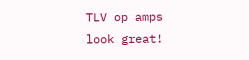TLV op amps look great!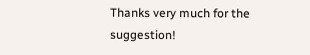Thanks very much for the suggestion!